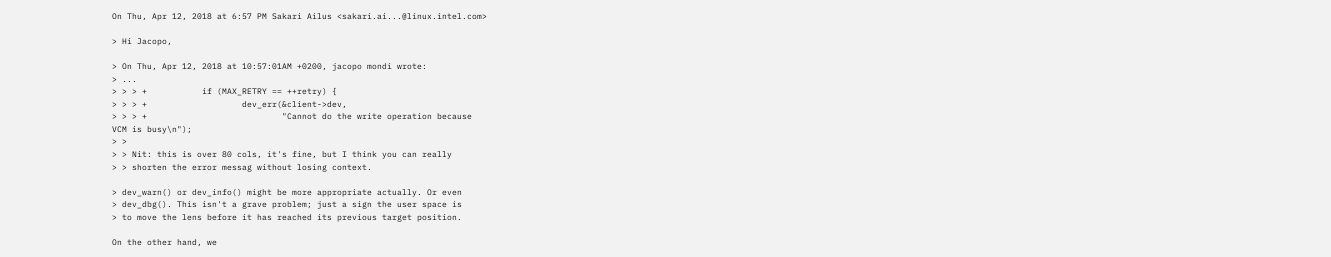On Thu, Apr 12, 2018 at 6:57 PM Sakari Ailus <sakari.ai...@linux.intel.com>

> Hi Jacopo,

> On Thu, Apr 12, 2018 at 10:57:01AM +0200, jacopo mondi wrote:
> ...
> > > +           if (MAX_RETRY == ++retry) {
> > > +                   dev_err(&client->dev,
> > > +                           "Cannot do the write operation because
VCM is busy\n");
> >
> > Nit: this is over 80 cols, it's fine, but I think you can really
> > shorten the error messag without losing context.

> dev_warn() or dev_info() might be more appropriate actually. Or even
> dev_dbg(). This isn't a grave problem; just a sign the user space is
> to move the lens before it has reached its previous target position.

On the other hand, we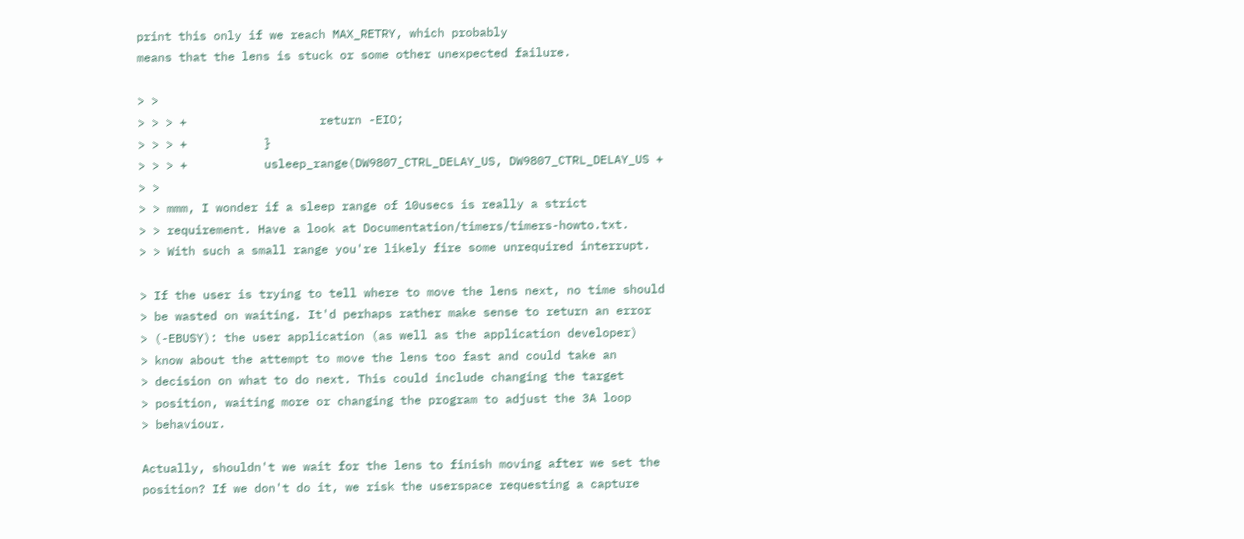print this only if we reach MAX_RETRY, which probably
means that the lens is stuck or some other unexpected failure.

> >
> > > +                   return -EIO;
> > > +           }
> > > +           usleep_range(DW9807_CTRL_DELAY_US, DW9807_CTRL_DELAY_US +
> >
> > mmm, I wonder if a sleep range of 10usecs is really a strict
> > requirement. Have a look at Documentation/timers/timers-howto.txt.
> > With such a small range you're likely fire some unrequired interrupt.

> If the user is trying to tell where to move the lens next, no time should
> be wasted on waiting. It'd perhaps rather make sense to return an error
> (-EBUSY): the user application (as well as the application developer)
> know about the attempt to move the lens too fast and could take an
> decision on what to do next. This could include changing the target
> position, waiting more or changing the program to adjust the 3A loop
> behaviour.

Actually, shouldn't we wait for the lens to finish moving after we set the
position? If we don't do it, we risk the userspace requesting a capture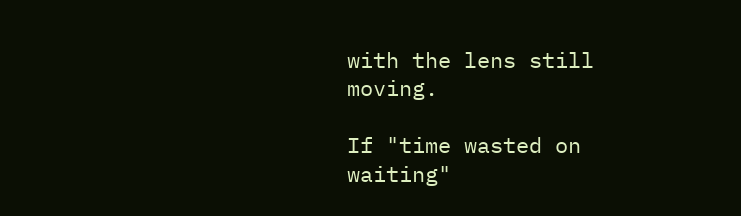with the lens still moving.

If "time wasted on waiting"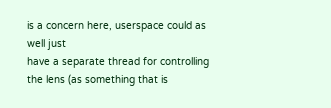is a concern here, userspace could as well just
have a separate thread for controlling the lens (as something that is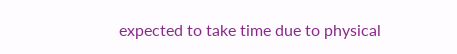expected to take time due to physical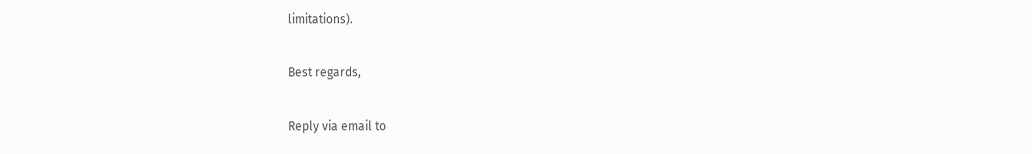limitations).

Best regards,

Reply via email to